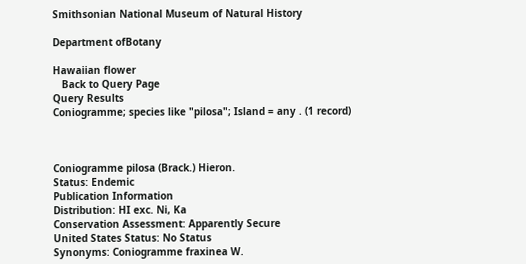Smithsonian National Museum of Natural History

Department ofBotany

Hawaiian flower
   Back to Query Page
Query Results
Coniogramme; species like "pilosa"; Island = any . (1 record)



Coniogramme pilosa (Brack.) Hieron.
Status: Endemic
Publication Information
Distribution: HI exc. Ni, Ka
Conservation Assessment: Apparently Secure
United States Status: No Status
Synonyms: Coniogramme fraxinea W.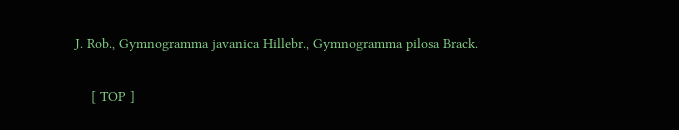J. Rob., Gymnogramma javanica Hillebr., Gymnogramma pilosa Brack.

    [ TOP ]